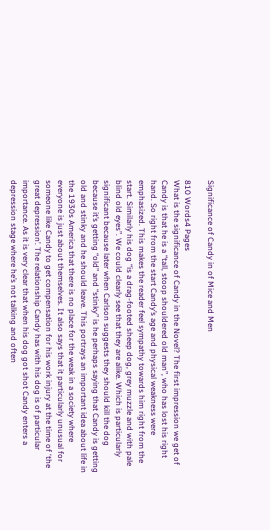Significance of Candy in of Mice and Men

810 Words4 Pages
What is the significance of Candy in the Novel? The first impression we get of Candy is that he is a “tall, stoop shouldered old man”, who has lost his right hand. So right from the start Candy’s age and physical weakness were emphasized. This makes the reader feel sympathy towards him right from the start. Similarly his dog “is a drag-footed sheep dog, grey muzzle and with pale blind old eyes”. We could clearly see that they are alike. Which is particularly significant because later when Carlson suggests they should kill the dog because it’s getting “old” and “stinky” is he perhaps saying that Candy is getting old and stinky and he should leave. This portrays an important idea about life in the 1930s America that there is no place for the weak in a society where everyone is just about themselves. It also says that it particularly unusual for someone like Candy to get compensation for his work injury at the time of ‘the great depression’. The relationship Candy has with his dog is of particular importance. As it is very clear that when his dog got shot Candy enters a depression stage where he’s not talking and often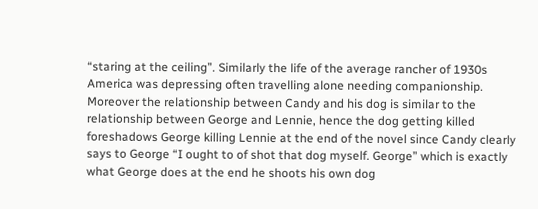“staring at the ceiling”. Similarly the life of the average rancher of 1930s America was depressing often travelling alone needing companionship. Moreover the relationship between Candy and his dog is similar to the relationship between George and Lennie, hence the dog getting killed foreshadows George killing Lennie at the end of the novel since Candy clearly says to George “I ought to of shot that dog myself. George” which is exactly what George does at the end he shoots his own dog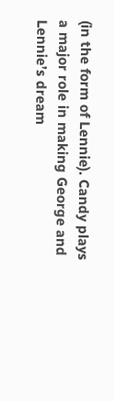(in the form of Lennie). Candy plays a major role in making George and Lennie’s dream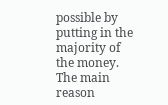possible by putting in the majority of the money. The main reason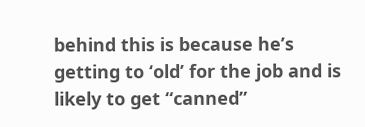behind this is because he’s getting to ‘old’ for the job and is likely to get “canned”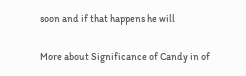soon and if that happens he will

More about Significance of Candy in of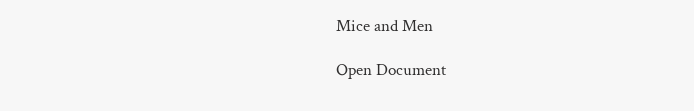Mice and Men

Open Document